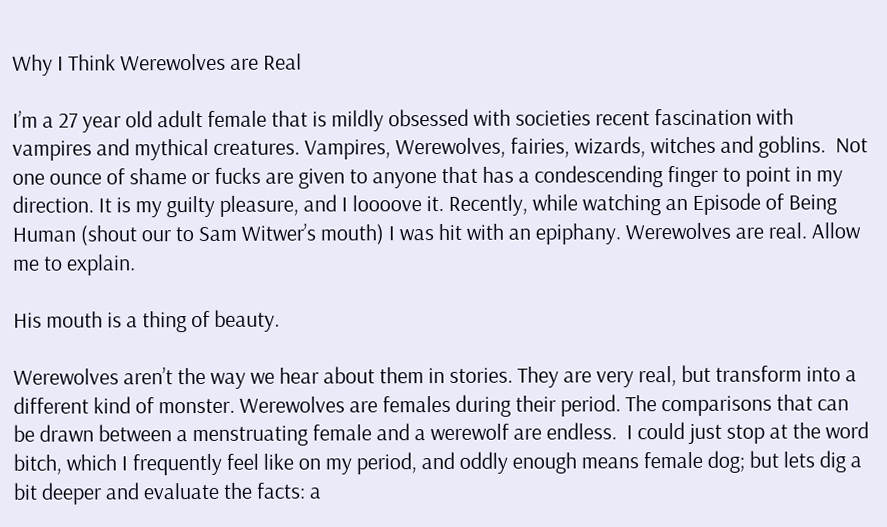Why I Think Werewolves are Real

I’m a 27 year old adult female that is mildly obsessed with societies recent fascination with vampires and mythical creatures. Vampires, Werewolves, fairies, wizards, witches and goblins.  Not one ounce of shame or fucks are given to anyone that has a condescending finger to point in my direction. It is my guilty pleasure, and I loooove it. Recently, while watching an Episode of Being Human (shout our to Sam Witwer’s mouth) I was hit with an epiphany. Werewolves are real. Allow me to explain.

His mouth is a thing of beauty.

Werewolves aren’t the way we hear about them in stories. They are very real, but transform into a different kind of monster. Werewolves are females during their period. The comparisons that can be drawn between a menstruating female and a werewolf are endless.  I could just stop at the word bitch, which I frequently feel like on my period, and oddly enough means female dog; but lets dig a bit deeper and evaluate the facts: a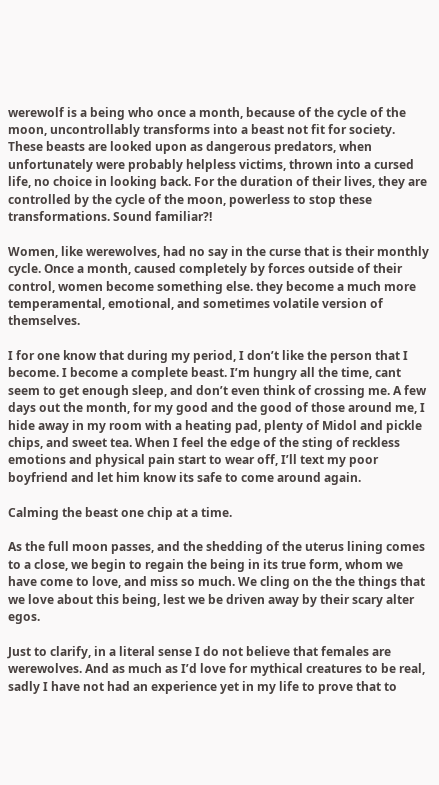werewolf is a being who once a month, because of the cycle of the moon, uncontrollably transforms into a beast not fit for society.  These beasts are looked upon as dangerous predators, when unfortunately were probably helpless victims, thrown into a cursed life, no choice in looking back. For the duration of their lives, they are controlled by the cycle of the moon, powerless to stop these transformations. Sound familiar?!

Women, like werewolves, had no say in the curse that is their monthly cycle. Once a month, caused completely by forces outside of their control, women become something else. they become a much more temperamental, emotional, and sometimes volatile version of themselves.

I for one know that during my period, I don’t like the person that I become. I become a complete beast. I’m hungry all the time, cant seem to get enough sleep, and don’t even think of crossing me. A few days out the month, for my good and the good of those around me, I hide away in my room with a heating pad, plenty of Midol and pickle chips, and sweet tea. When I feel the edge of the sting of reckless emotions and physical pain start to wear off, I’ll text my poor boyfriend and let him know its safe to come around again.

Calming the beast one chip at a time.

As the full moon passes, and the shedding of the uterus lining comes to a close, we begin to regain the being in its true form, whom we have come to love, and miss so much. We cling on the the things that we love about this being, lest we be driven away by their scary alter egos.

Just to clarify, in a literal sense I do not believe that females are werewolves. And as much as I’d love for mythical creatures to be real, sadly I have not had an experience yet in my life to prove that to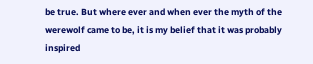be true. But where ever and when ever the myth of the werewolf came to be, it is my belief that it was probably inspired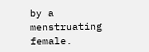by a menstruating female.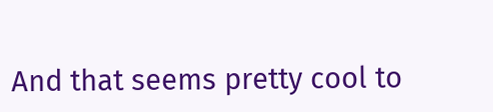And that seems pretty cool to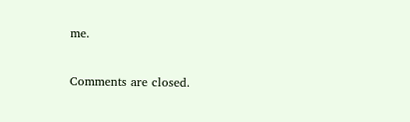me.

Comments are closed.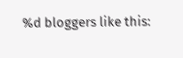%d bloggers like this: